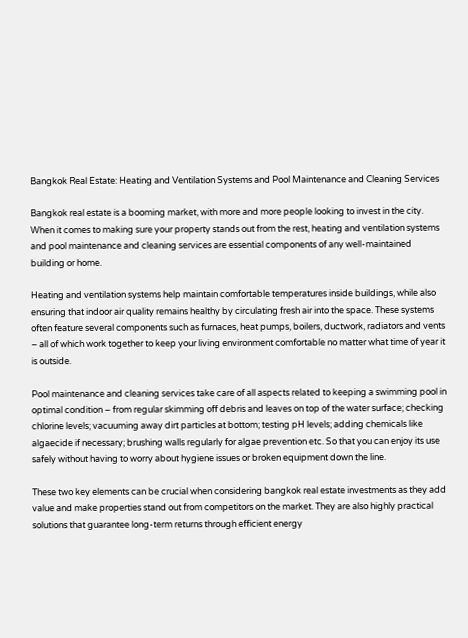Bangkok Real Estate: Heating and Ventilation Systems and Pool Maintenance and Cleaning Services

Bangkok real estate is a booming market, with more and more people looking to invest in the city. When it comes to making sure your property stands out from the rest, heating and ventilation systems and pool maintenance and cleaning services are essential components of any well-maintained building or home.

Heating and ventilation systems help maintain comfortable temperatures inside buildings, while also ensuring that indoor air quality remains healthy by circulating fresh air into the space. These systems often feature several components such as furnaces, heat pumps, boilers, ductwork, radiators and vents – all of which work together to keep your living environment comfortable no matter what time of year it is outside.

Pool maintenance and cleaning services take care of all aspects related to keeping a swimming pool in optimal condition – from regular skimming off debris and leaves on top of the water surface; checking chlorine levels; vacuuming away dirt particles at bottom; testing pH levels; adding chemicals like algaecide if necessary; brushing walls regularly for algae prevention etc. So that you can enjoy its use safely without having to worry about hygiene issues or broken equipment down the line.

These two key elements can be crucial when considering bangkok real estate investments as they add value and make properties stand out from competitors on the market. They are also highly practical solutions that guarantee long-term returns through efficient energy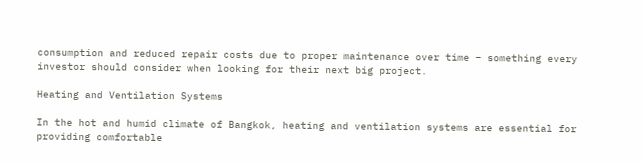consumption and reduced repair costs due to proper maintenance over time – something every investor should consider when looking for their next big project.

Heating and Ventilation Systems

In the hot and humid climate of Bangkok, heating and ventilation systems are essential for providing comfortable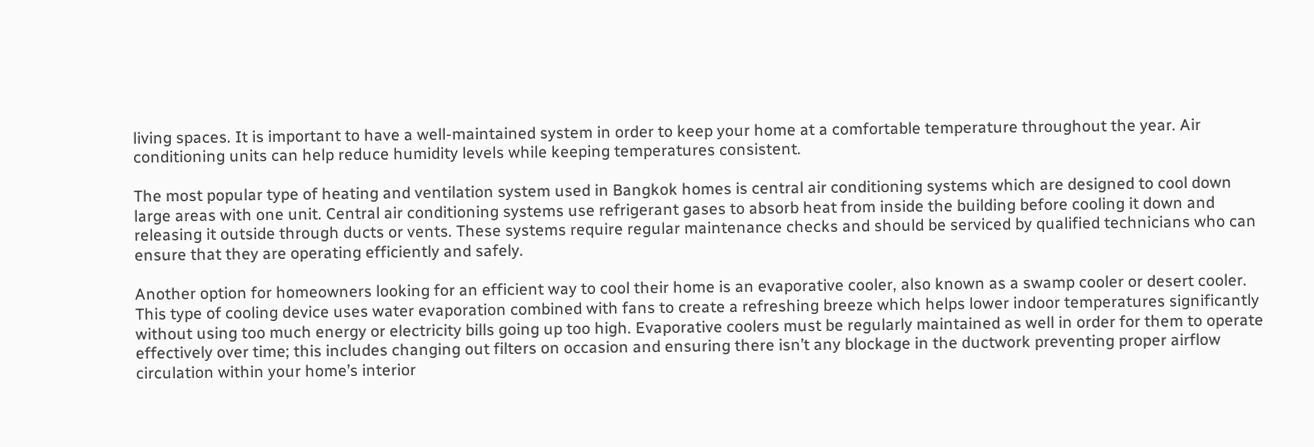living spaces. It is important to have a well-maintained system in order to keep your home at a comfortable temperature throughout the year. Air conditioning units can help reduce humidity levels while keeping temperatures consistent.

The most popular type of heating and ventilation system used in Bangkok homes is central air conditioning systems which are designed to cool down large areas with one unit. Central air conditioning systems use refrigerant gases to absorb heat from inside the building before cooling it down and releasing it outside through ducts or vents. These systems require regular maintenance checks and should be serviced by qualified technicians who can ensure that they are operating efficiently and safely.

Another option for homeowners looking for an efficient way to cool their home is an evaporative cooler, also known as a swamp cooler or desert cooler. This type of cooling device uses water evaporation combined with fans to create a refreshing breeze which helps lower indoor temperatures significantly without using too much energy or electricity bills going up too high. Evaporative coolers must be regularly maintained as well in order for them to operate effectively over time; this includes changing out filters on occasion and ensuring there isn’t any blockage in the ductwork preventing proper airflow circulation within your home’s interior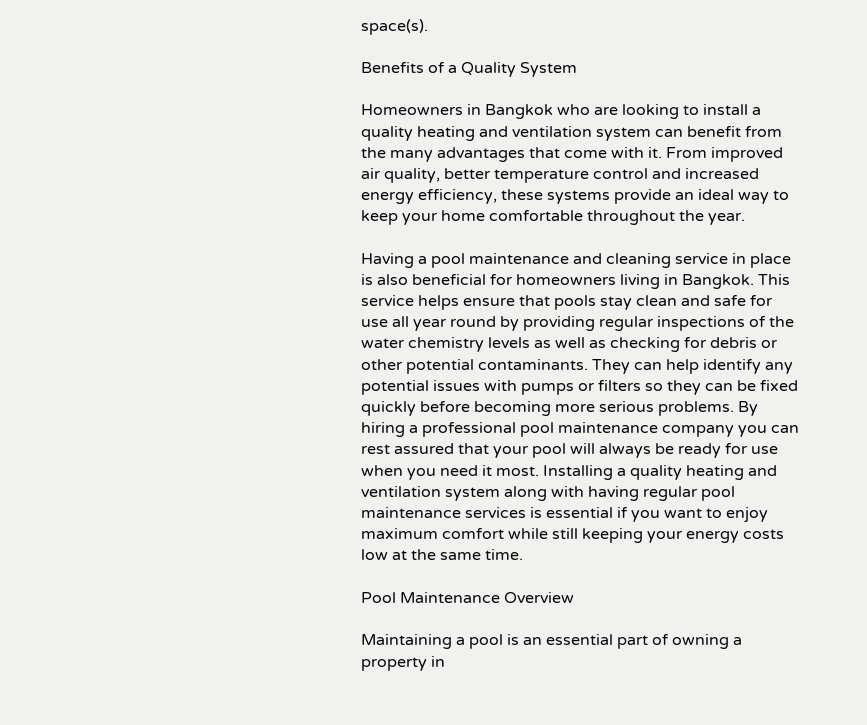space(s).

Benefits of a Quality System

Homeowners in Bangkok who are looking to install a quality heating and ventilation system can benefit from the many advantages that come with it. From improved air quality, better temperature control and increased energy efficiency, these systems provide an ideal way to keep your home comfortable throughout the year.

Having a pool maintenance and cleaning service in place is also beneficial for homeowners living in Bangkok. This service helps ensure that pools stay clean and safe for use all year round by providing regular inspections of the water chemistry levels as well as checking for debris or other potential contaminants. They can help identify any potential issues with pumps or filters so they can be fixed quickly before becoming more serious problems. By hiring a professional pool maintenance company you can rest assured that your pool will always be ready for use when you need it most. Installing a quality heating and ventilation system along with having regular pool maintenance services is essential if you want to enjoy maximum comfort while still keeping your energy costs low at the same time.

Pool Maintenance Overview

Maintaining a pool is an essential part of owning a property in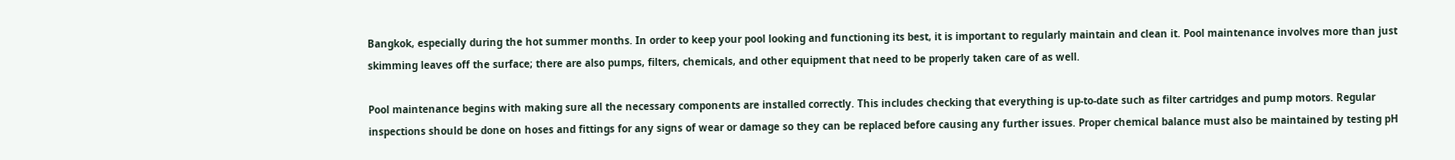Bangkok, especially during the hot summer months. In order to keep your pool looking and functioning its best, it is important to regularly maintain and clean it. Pool maintenance involves more than just skimming leaves off the surface; there are also pumps, filters, chemicals, and other equipment that need to be properly taken care of as well.

Pool maintenance begins with making sure all the necessary components are installed correctly. This includes checking that everything is up-to-date such as filter cartridges and pump motors. Regular inspections should be done on hoses and fittings for any signs of wear or damage so they can be replaced before causing any further issues. Proper chemical balance must also be maintained by testing pH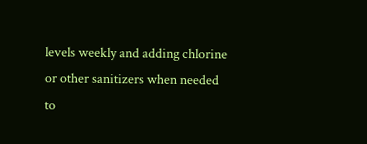levels weekly and adding chlorine or other sanitizers when needed to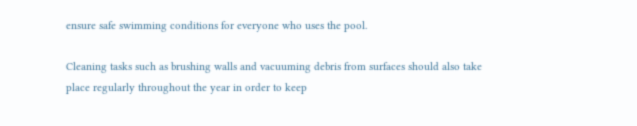ensure safe swimming conditions for everyone who uses the pool.

Cleaning tasks such as brushing walls and vacuuming debris from surfaces should also take place regularly throughout the year in order to keep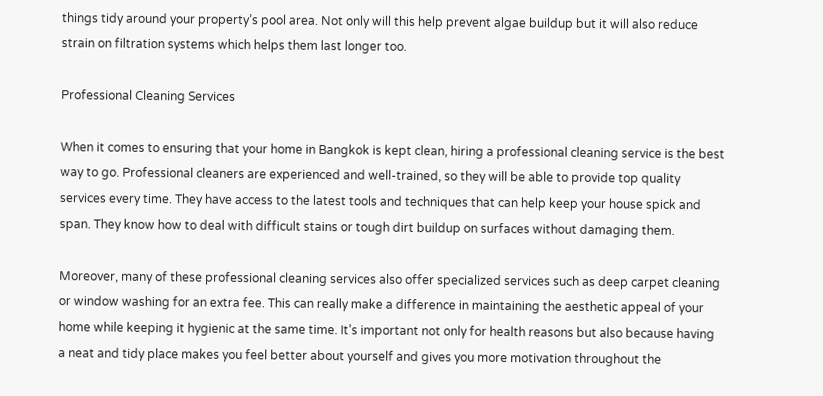things tidy around your property’s pool area. Not only will this help prevent algae buildup but it will also reduce strain on filtration systems which helps them last longer too.

Professional Cleaning Services

When it comes to ensuring that your home in Bangkok is kept clean, hiring a professional cleaning service is the best way to go. Professional cleaners are experienced and well-trained, so they will be able to provide top quality services every time. They have access to the latest tools and techniques that can help keep your house spick and span. They know how to deal with difficult stains or tough dirt buildup on surfaces without damaging them.

Moreover, many of these professional cleaning services also offer specialized services such as deep carpet cleaning or window washing for an extra fee. This can really make a difference in maintaining the aesthetic appeal of your home while keeping it hygienic at the same time. It’s important not only for health reasons but also because having a neat and tidy place makes you feel better about yourself and gives you more motivation throughout the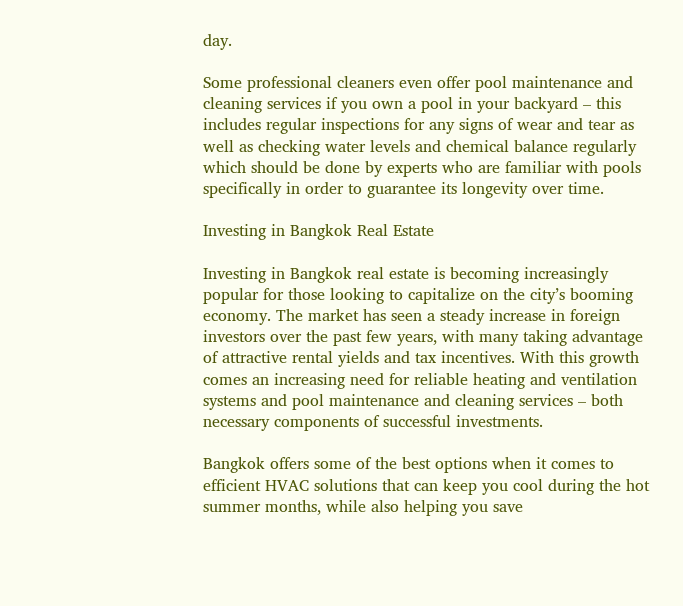day.

Some professional cleaners even offer pool maintenance and cleaning services if you own a pool in your backyard – this includes regular inspections for any signs of wear and tear as well as checking water levels and chemical balance regularly which should be done by experts who are familiar with pools specifically in order to guarantee its longevity over time.

Investing in Bangkok Real Estate

Investing in Bangkok real estate is becoming increasingly popular for those looking to capitalize on the city’s booming economy. The market has seen a steady increase in foreign investors over the past few years, with many taking advantage of attractive rental yields and tax incentives. With this growth comes an increasing need for reliable heating and ventilation systems and pool maintenance and cleaning services – both necessary components of successful investments.

Bangkok offers some of the best options when it comes to efficient HVAC solutions that can keep you cool during the hot summer months, while also helping you save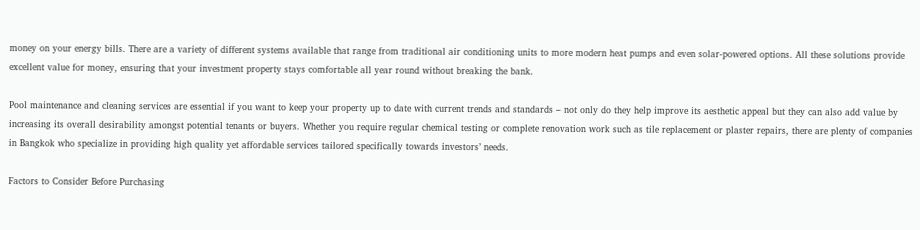money on your energy bills. There are a variety of different systems available that range from traditional air conditioning units to more modern heat pumps and even solar-powered options. All these solutions provide excellent value for money, ensuring that your investment property stays comfortable all year round without breaking the bank.

Pool maintenance and cleaning services are essential if you want to keep your property up to date with current trends and standards – not only do they help improve its aesthetic appeal but they can also add value by increasing its overall desirability amongst potential tenants or buyers. Whether you require regular chemical testing or complete renovation work such as tile replacement or plaster repairs, there are plenty of companies in Bangkok who specialize in providing high quality yet affordable services tailored specifically towards investors’ needs.

Factors to Consider Before Purchasing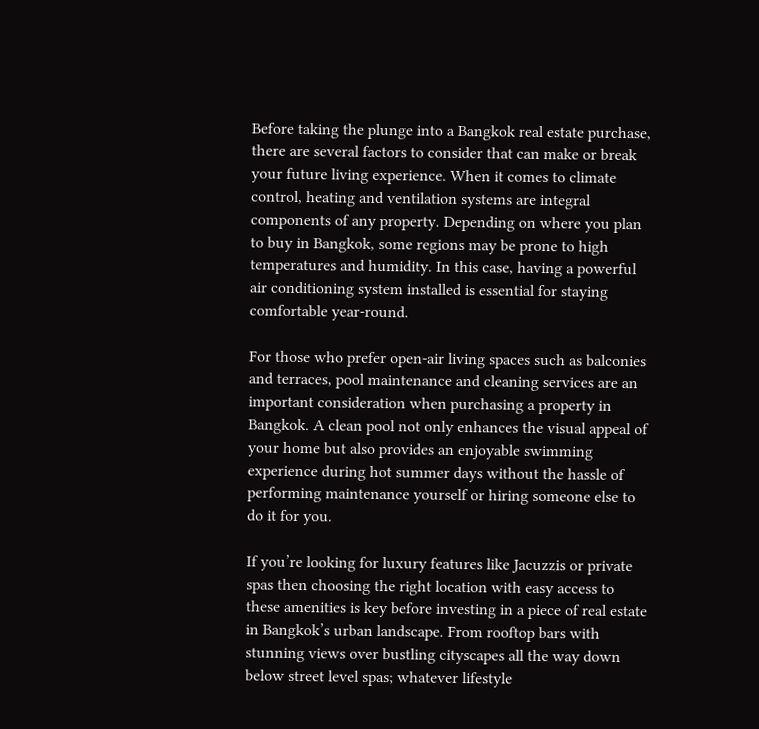Before taking the plunge into a Bangkok real estate purchase, there are several factors to consider that can make or break your future living experience. When it comes to climate control, heating and ventilation systems are integral components of any property. Depending on where you plan to buy in Bangkok, some regions may be prone to high temperatures and humidity. In this case, having a powerful air conditioning system installed is essential for staying comfortable year-round.

For those who prefer open-air living spaces such as balconies and terraces, pool maintenance and cleaning services are an important consideration when purchasing a property in Bangkok. A clean pool not only enhances the visual appeal of your home but also provides an enjoyable swimming experience during hot summer days without the hassle of performing maintenance yourself or hiring someone else to do it for you.

If you’re looking for luxury features like Jacuzzis or private spas then choosing the right location with easy access to these amenities is key before investing in a piece of real estate in Bangkok’s urban landscape. From rooftop bars with stunning views over bustling cityscapes all the way down below street level spas; whatever lifestyle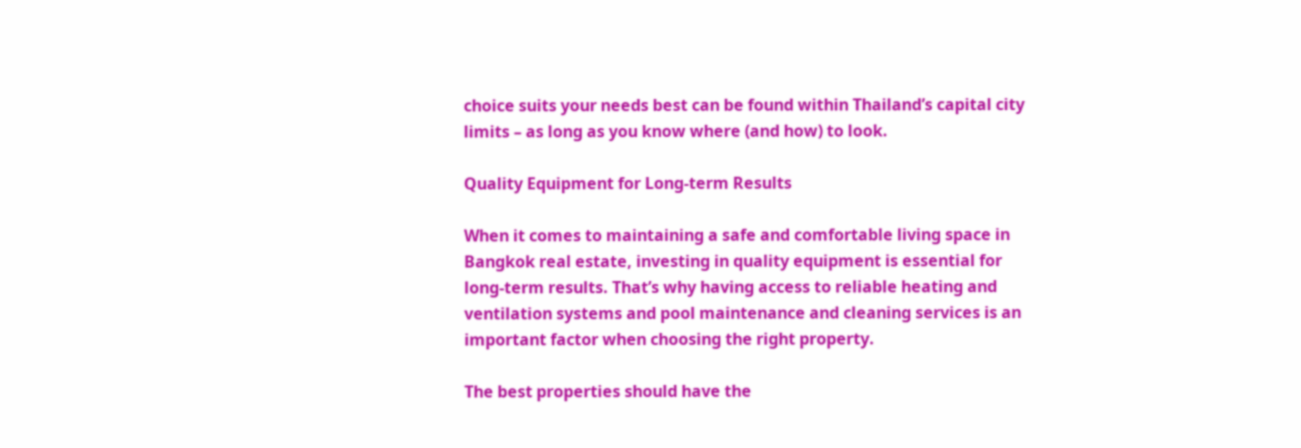choice suits your needs best can be found within Thailand’s capital city limits – as long as you know where (and how) to look.

Quality Equipment for Long-term Results

When it comes to maintaining a safe and comfortable living space in Bangkok real estate, investing in quality equipment is essential for long-term results. That’s why having access to reliable heating and ventilation systems and pool maintenance and cleaning services is an important factor when choosing the right property.

The best properties should have the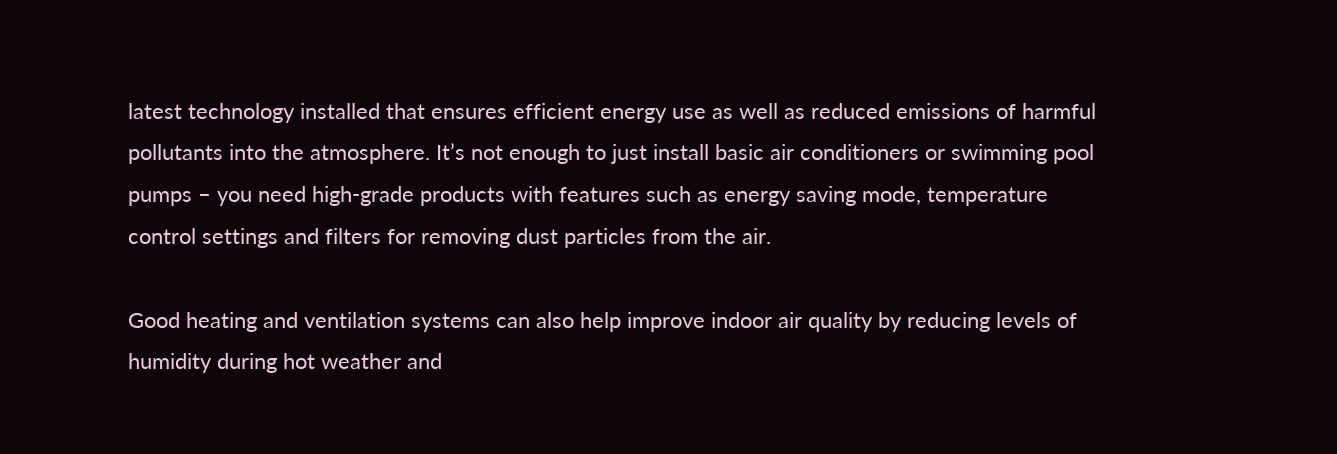latest technology installed that ensures efficient energy use as well as reduced emissions of harmful pollutants into the atmosphere. It’s not enough to just install basic air conditioners or swimming pool pumps – you need high-grade products with features such as energy saving mode, temperature control settings and filters for removing dust particles from the air.

Good heating and ventilation systems can also help improve indoor air quality by reducing levels of humidity during hot weather and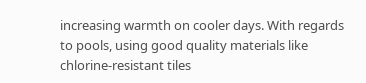increasing warmth on cooler days. With regards to pools, using good quality materials like chlorine-resistant tiles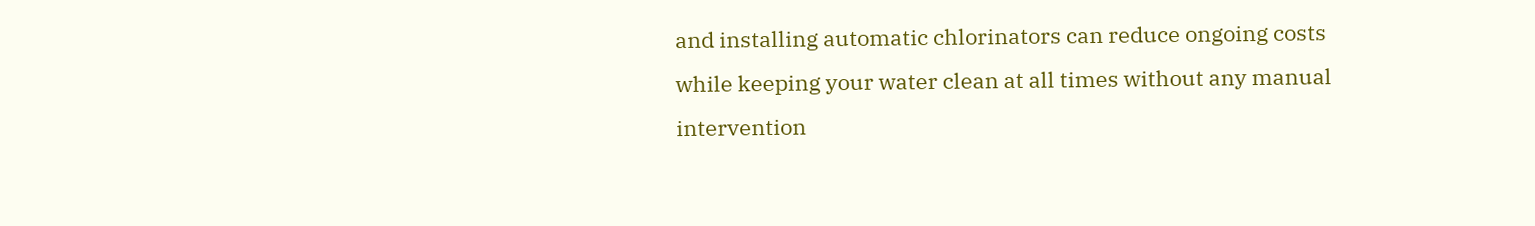and installing automatic chlorinators can reduce ongoing costs while keeping your water clean at all times without any manual intervention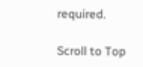required.

Scroll to Top